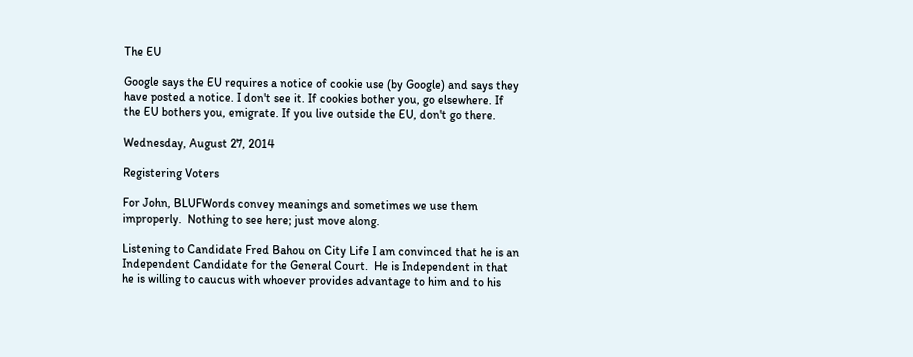The EU

Google says the EU requires a notice of cookie use (by Google) and says they have posted a notice. I don't see it. If cookies bother you, go elsewhere. If the EU bothers you, emigrate. If you live outside the EU, don't go there.

Wednesday, August 27, 2014

Registering Voters

For John, BLUFWords convey meanings and sometimes we use them improperly.  Nothing to see here; just move along.

Listening to Candidate Fred Bahou on City Life I am convinced that he is an Independent Candidate for the General Court.  He is Independent in that he is willing to caucus with whoever provides advantage to him and to his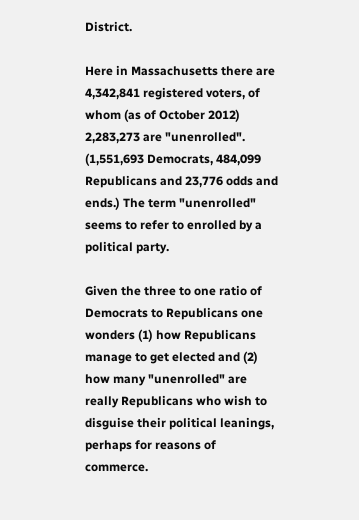District.

Here in Massachusetts there are 4,342,841 registered voters, of whom (as of October 2012) 2,283,273 are "unenrolled".  (1,551,693 Democrats, 484,099 Republicans and 23,776 odds and ends.) The term "unenrolled" seems to refer to enrolled by a political party.

Given the three to one ratio of Democrats to Republicans one wonders (1) how Republicans manage to get elected and (2) how many "unenrolled" are really Republicans who wish to disguise their political leanings, perhaps for reasons of commerce.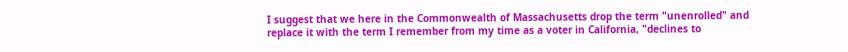I suggest that we here in the Commonwealth of Massachusetts drop the term "unenrolled" and replace it with the term I remember from my time as a voter in California, "declines to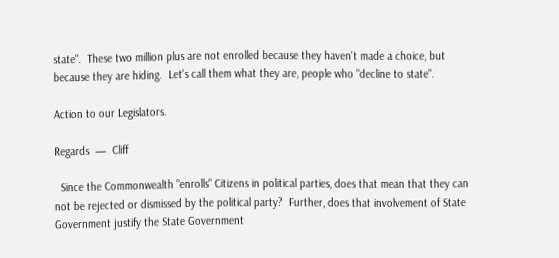state".  These two million plus are not enrolled because they haven't made a choice, but because they are hiding.  Let's call them what they are, people who "decline to state".

Action to our Legislators.

Regards  —  Cliff

  Since the Commonwealth "enrolls" Citizens in political parties, does that mean that they can not be rejected or dismissed by the political party?  Further, does that involvement of State Government justify the State Government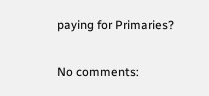paying for Primaries?

No comments: